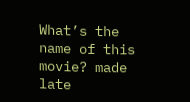What’s the name of this movie? made late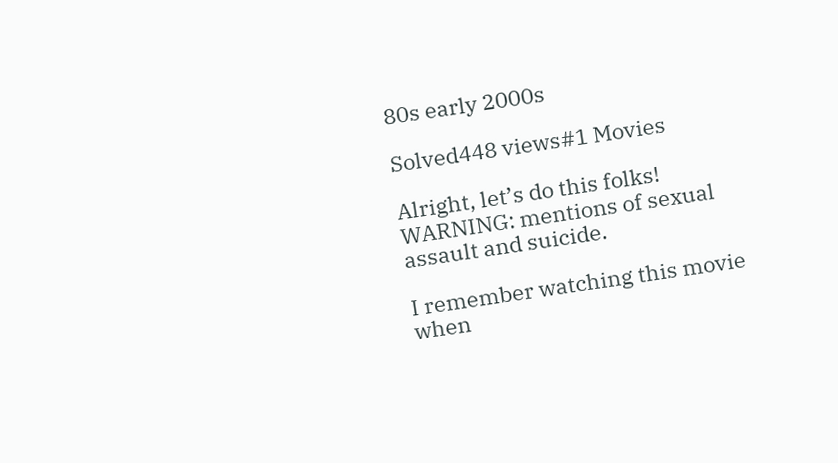80s early 2000s

Solved448 views#1 Movies

Alright, let’s do this folks!
WARNING: mentions of sexual assault and suicide.

I remember watching this movie when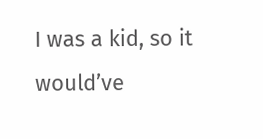I was a kid, so it would’ve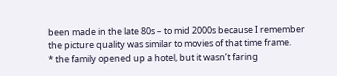been made in the late 80s – to mid 2000s because I remember the picture quality was similar to movies of that time frame.
* the family opened up a hotel, but it wasn’t faring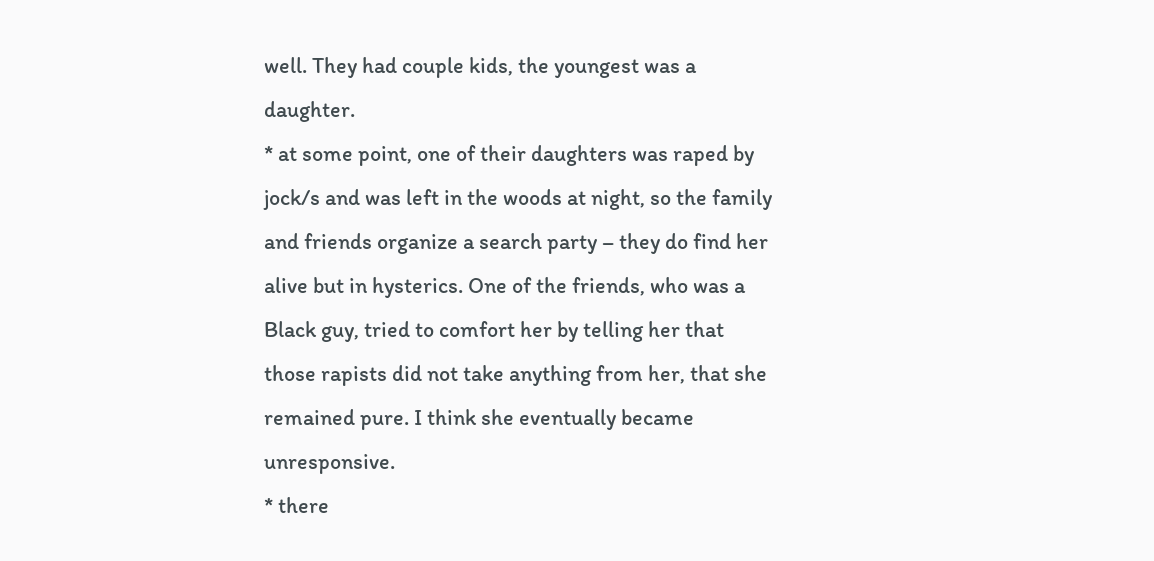well. They had couple kids, the youngest was a daughter.
* at some point, one of their daughters was raped by jock/s and was left in the woods at night, so the family and friends organize a search party – they do find her alive but in hysterics. One of the friends, who was a Black guy, tried to comfort her by telling her that those rapists did not take anything from her, that she remained pure. I think she eventually became unresponsive.
* there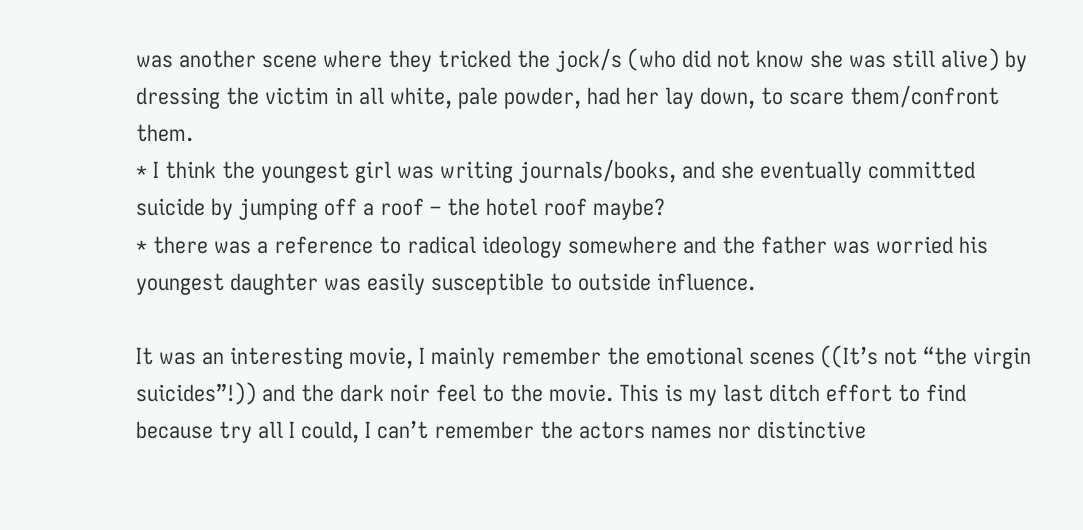was another scene where they tricked the jock/s (who did not know she was still alive) by dressing the victim in all white, pale powder, had her lay down, to scare them/confront them.
* I think the youngest girl was writing journals/books, and she eventually committed suicide by jumping off a roof – the hotel roof maybe?
* there was a reference to radical ideology somewhere and the father was worried his youngest daughter was easily susceptible to outside influence.

It was an interesting movie, I mainly remember the emotional scenes ((It’s not “the virgin suicides”!)) and the dark noir feel to the movie. This is my last ditch effort to find because try all I could, I can’t remember the actors names nor distinctive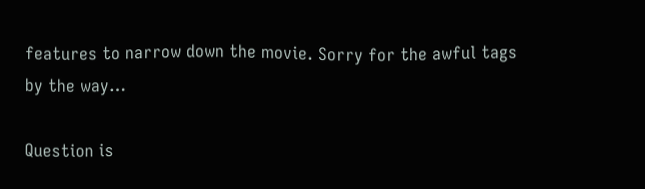features to narrow down the movie. Sorry for the awful tags by the way…

Question is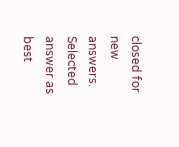closed for new answers.
Selected answer as best